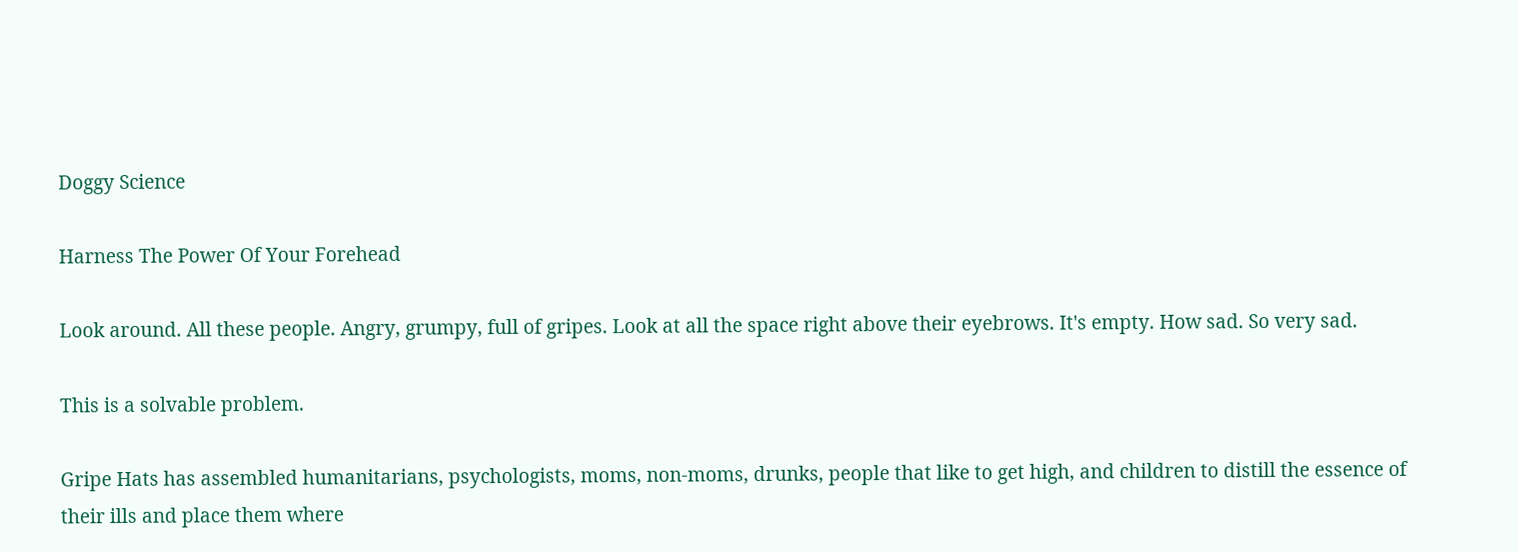Doggy Science

Harness The Power Of Your Forehead

Look around. All these people. Angry, grumpy, full of gripes. Look at all the space right above their eyebrows. It's empty. How sad. So very sad.

This is a solvable problem.

Gripe Hats has assembled humanitarians, psychologists, moms, non-moms, drunks, people that like to get high, and children to distill the essence of their ills and place them where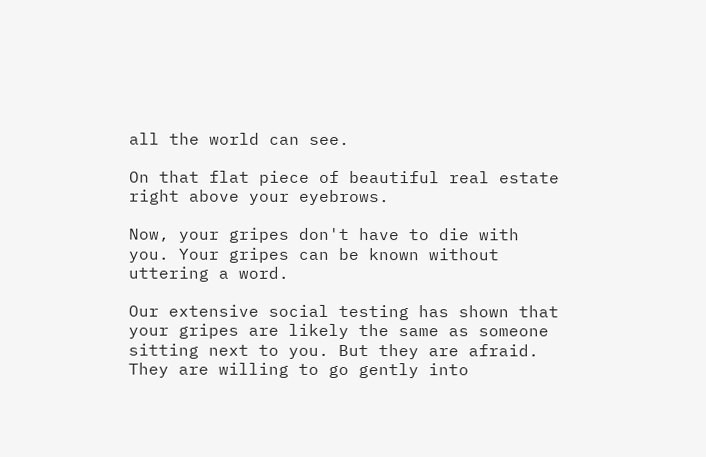all the world can see.

On that flat piece of beautiful real estate right above your eyebrows.

Now, your gripes don't have to die with you. Your gripes can be known without uttering a word.

Our extensive social testing has shown that your gripes are likely the same as someone sitting next to you. But they are afraid. They are willing to go gently into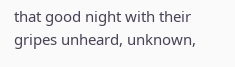that good night with their gripes unheard, unknown,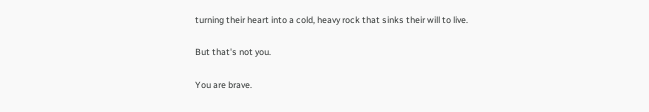turning their heart into a cold, heavy rock that sinks their will to live.

But that's not you.

You are brave.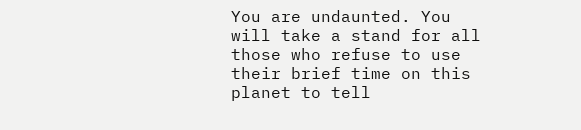You are undaunted. You will take a stand for all those who refuse to use their brief time on this planet to tell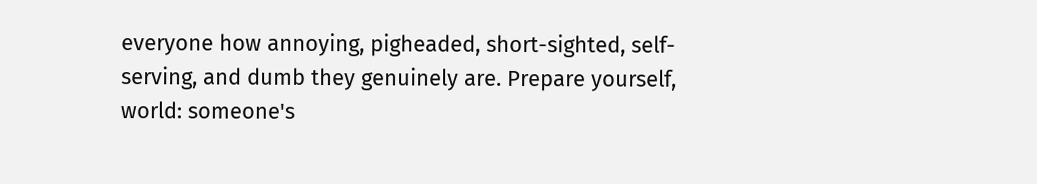everyone how annoying, pigheaded, short-sighted, self-serving, and dumb they genuinely are. Prepare yourself, world: someone's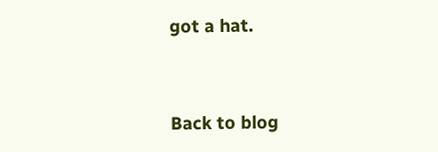got a hat.


Back to blog